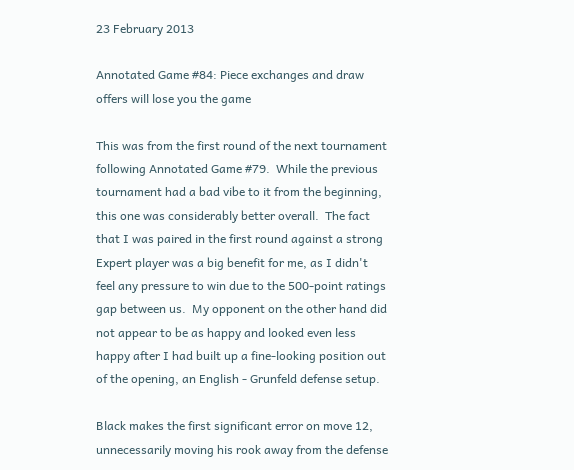23 February 2013

Annotated Game #84: Piece exchanges and draw offers will lose you the game

This was from the first round of the next tournament following Annotated Game #79.  While the previous tournament had a bad vibe to it from the beginning, this one was considerably better overall.  The fact that I was paired in the first round against a strong Expert player was a big benefit for me, as I didn't feel any pressure to win due to the 500-point ratings gap between us.  My opponent on the other hand did not appear to be as happy and looked even less happy after I had built up a fine-looking position out of the opening, an English - Grunfeld defense setup.

Black makes the first significant error on move 12, unnecessarily moving his rook away from the defense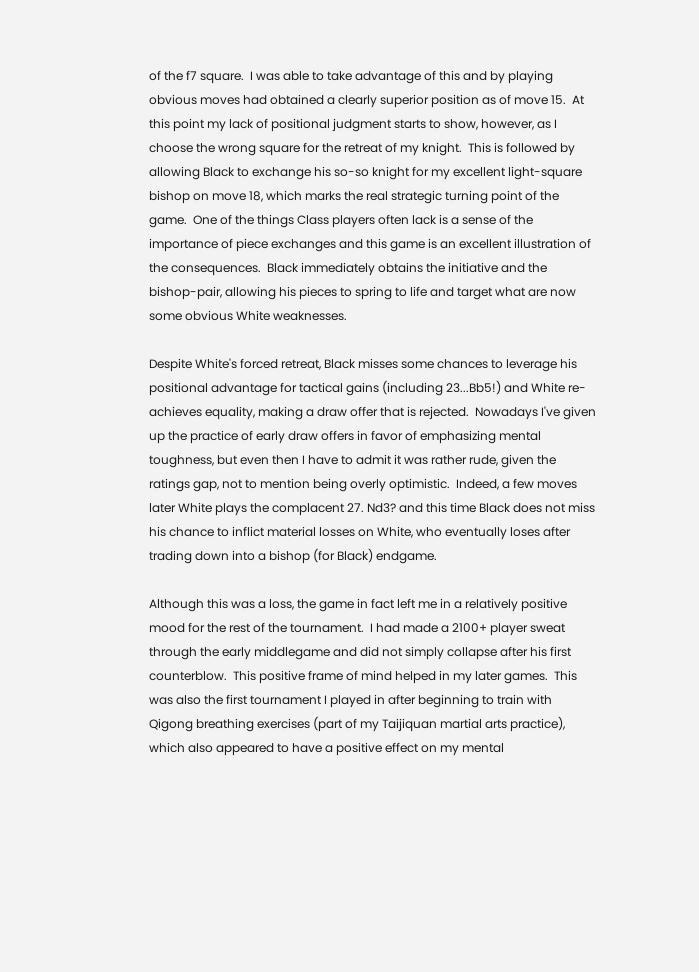of the f7 square.  I was able to take advantage of this and by playing obvious moves had obtained a clearly superior position as of move 15.  At this point my lack of positional judgment starts to show, however, as I choose the wrong square for the retreat of my knight.  This is followed by allowing Black to exchange his so-so knight for my excellent light-square bishop on move 18, which marks the real strategic turning point of the game.  One of the things Class players often lack is a sense of the importance of piece exchanges and this game is an excellent illustration of the consequences.  Black immediately obtains the initiative and the bishop-pair, allowing his pieces to spring to life and target what are now some obvious White weaknesses.

Despite White's forced retreat, Black misses some chances to leverage his positional advantage for tactical gains (including 23...Bb5!) and White re-achieves equality, making a draw offer that is rejected.  Nowadays I've given up the practice of early draw offers in favor of emphasizing mental toughness, but even then I have to admit it was rather rude, given the ratings gap, not to mention being overly optimistic.  Indeed, a few moves later White plays the complacent 27. Nd3? and this time Black does not miss his chance to inflict material losses on White, who eventually loses after trading down into a bishop (for Black) endgame.

Although this was a loss, the game in fact left me in a relatively positive mood for the rest of the tournament.  I had made a 2100+ player sweat through the early middlegame and did not simply collapse after his first counterblow.  This positive frame of mind helped in my later games.  This was also the first tournament I played in after beginning to train with Qigong breathing exercises (part of my Taijiquan martial arts practice), which also appeared to have a positive effect on my mental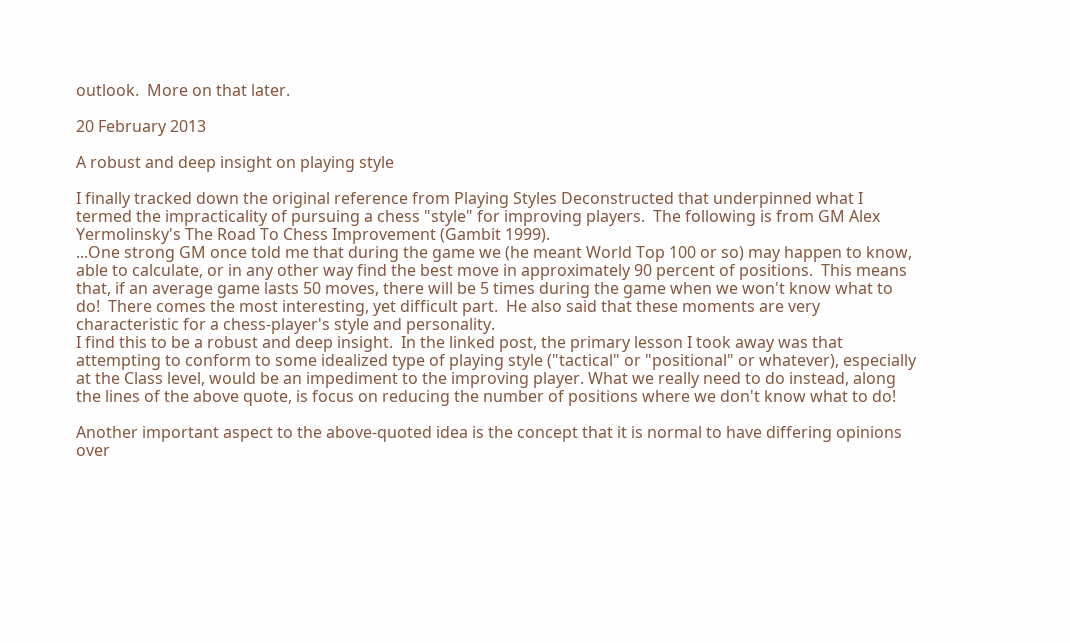outlook.  More on that later.

20 February 2013

A robust and deep insight on playing style

I finally tracked down the original reference from Playing Styles Deconstructed that underpinned what I termed the impracticality of pursuing a chess "style" for improving players.  The following is from GM Alex Yermolinsky's The Road To Chess Improvement (Gambit 1999).
...One strong GM once told me that during the game we (he meant World Top 100 or so) may happen to know, able to calculate, or in any other way find the best move in approximately 90 percent of positions.  This means that, if an average game lasts 50 moves, there will be 5 times during the game when we won't know what to do!  There comes the most interesting, yet difficult part.  He also said that these moments are very characteristic for a chess-player's style and personality.
I find this to be a robust and deep insight.  In the linked post, the primary lesson I took away was that attempting to conform to some idealized type of playing style ("tactical" or "positional" or whatever), especially at the Class level, would be an impediment to the improving player. What we really need to do instead, along the lines of the above quote, is focus on reducing the number of positions where we don't know what to do!

Another important aspect to the above-quoted idea is the concept that it is normal to have differing opinions over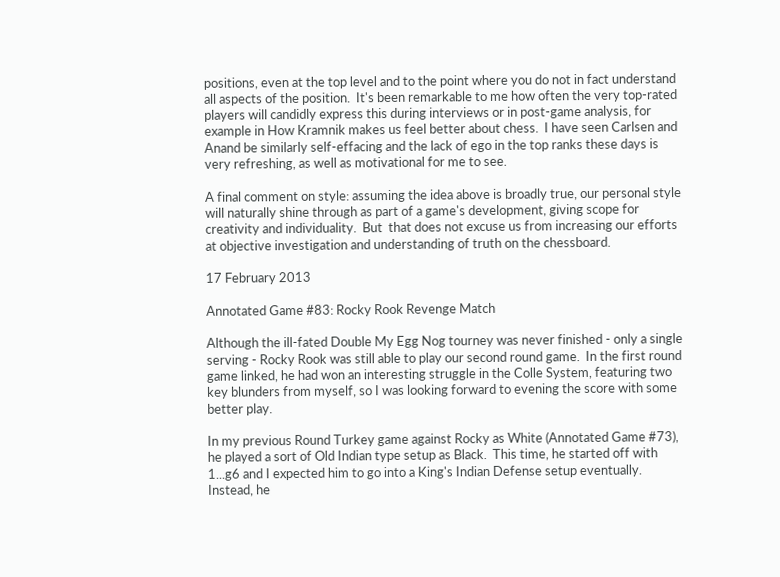positions, even at the top level and to the point where you do not in fact understand all aspects of the position.  It's been remarkable to me how often the very top-rated players will candidly express this during interviews or in post-game analysis, for example in How Kramnik makes us feel better about chess.  I have seen Carlsen and Anand be similarly self-effacing and the lack of ego in the top ranks these days is very refreshing, as well as motivational for me to see.

A final comment on style: assuming the idea above is broadly true, our personal style will naturally shine through as part of a game's development, giving scope for creativity and individuality.  But  that does not excuse us from increasing our efforts at objective investigation and understanding of truth on the chessboard.

17 February 2013

Annotated Game #83: Rocky Rook Revenge Match

Although the ill-fated Double My Egg Nog tourney was never finished - only a single serving - Rocky Rook was still able to play our second round game.  In the first round game linked, he had won an interesting struggle in the Colle System, featuring two key blunders from myself, so I was looking forward to evening the score with some better play.

In my previous Round Turkey game against Rocky as White (Annotated Game #73), he played a sort of Old Indian type setup as Black.  This time, he started off with 1...g6 and I expected him to go into a King's Indian Defense setup eventually.  Instead, he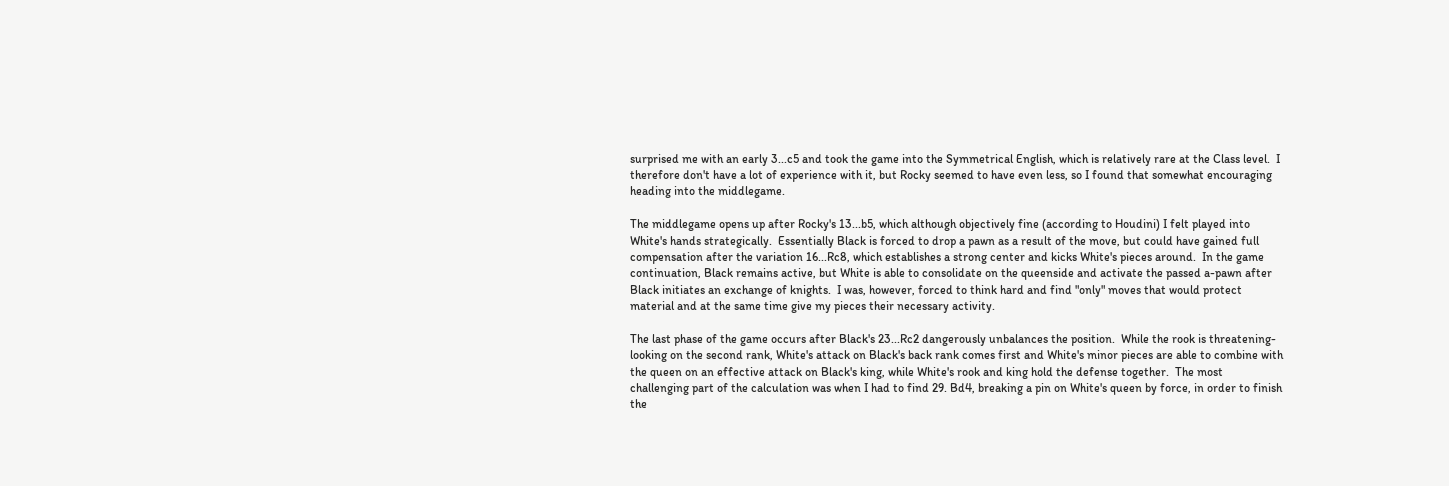surprised me with an early 3...c5 and took the game into the Symmetrical English, which is relatively rare at the Class level.  I therefore don't have a lot of experience with it, but Rocky seemed to have even less, so I found that somewhat encouraging heading into the middlegame.

The middlegame opens up after Rocky's 13...b5, which although objectively fine (according to Houdini) I felt played into White's hands strategically.  Essentially Black is forced to drop a pawn as a result of the move, but could have gained full compensation after the variation 16...Rc8, which establishes a strong center and kicks White's pieces around.  In the game continuation, Black remains active, but White is able to consolidate on the queenside and activate the passed a-pawn after Black initiates an exchange of knights.  I was, however, forced to think hard and find "only" moves that would protect material and at the same time give my pieces their necessary activity.

The last phase of the game occurs after Black's 23...Rc2 dangerously unbalances the position.  While the rook is threatening-looking on the second rank, White's attack on Black's back rank comes first and White's minor pieces are able to combine with the queen on an effective attack on Black's king, while White's rook and king hold the defense together.  The most challenging part of the calculation was when I had to find 29. Bd4, breaking a pin on White's queen by force, in order to finish the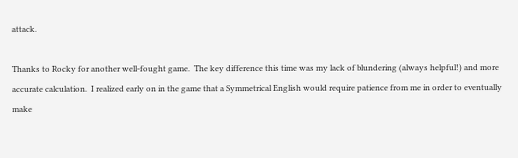attack.

Thanks to Rocky for another well-fought game.  The key difference this time was my lack of blundering (always helpful!) and more accurate calculation.  I realized early on in the game that a Symmetrical English would require patience from me in order to eventually make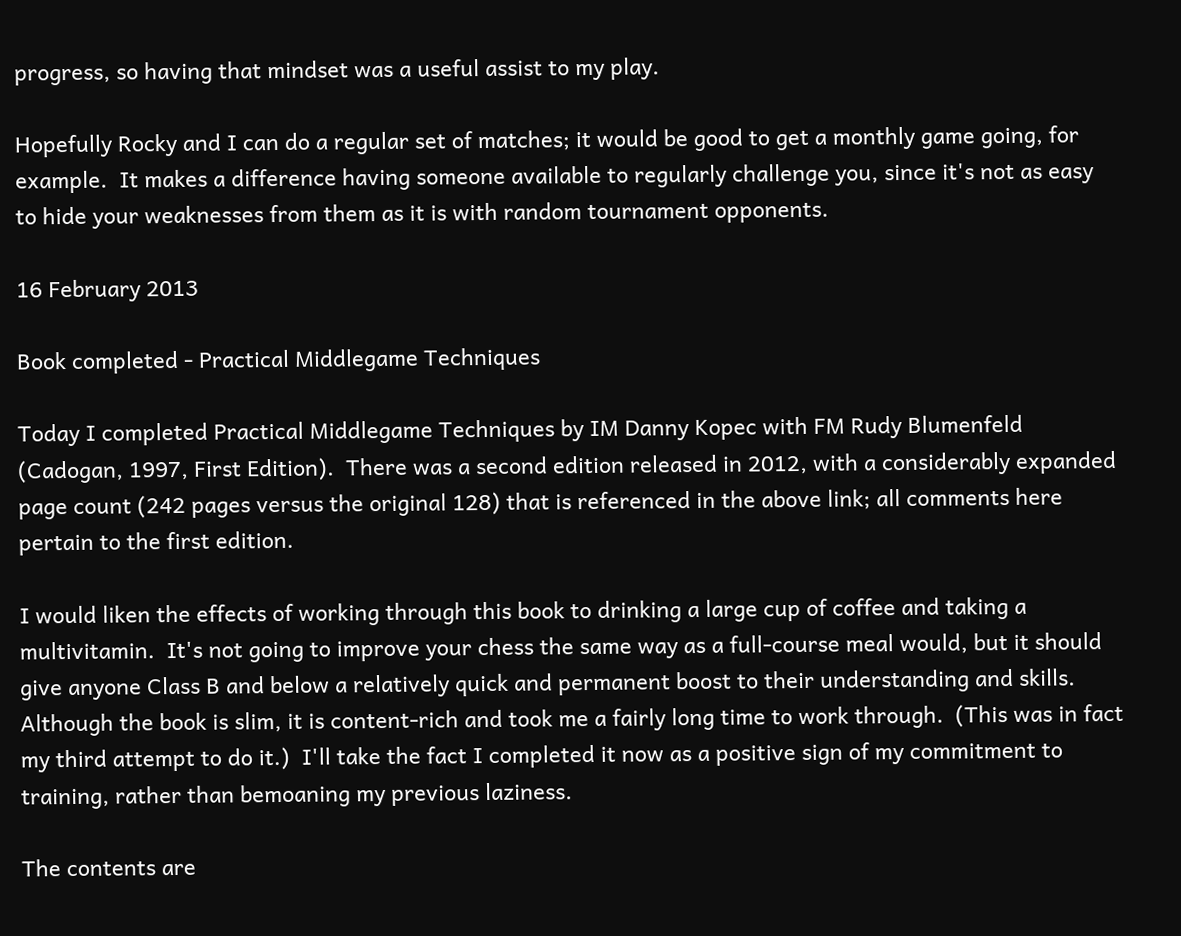progress, so having that mindset was a useful assist to my play.

Hopefully Rocky and I can do a regular set of matches; it would be good to get a monthly game going, for example.  It makes a difference having someone available to regularly challenge you, since it's not as easy to hide your weaknesses from them as it is with random tournament opponents.

16 February 2013

Book completed - Practical Middlegame Techniques

Today I completed Practical Middlegame Techniques by IM Danny Kopec with FM Rudy Blumenfeld (Cadogan, 1997, First Edition).  There was a second edition released in 2012, with a considerably expanded page count (242 pages versus the original 128) that is referenced in the above link; all comments here pertain to the first edition.

I would liken the effects of working through this book to drinking a large cup of coffee and taking a multivitamin.  It's not going to improve your chess the same way as a full-course meal would, but it should give anyone Class B and below a relatively quick and permanent boost to their understanding and skills.  Although the book is slim, it is content-rich and took me a fairly long time to work through.  (This was in fact my third attempt to do it.)  I'll take the fact I completed it now as a positive sign of my commitment to training, rather than bemoaning my previous laziness.

The contents are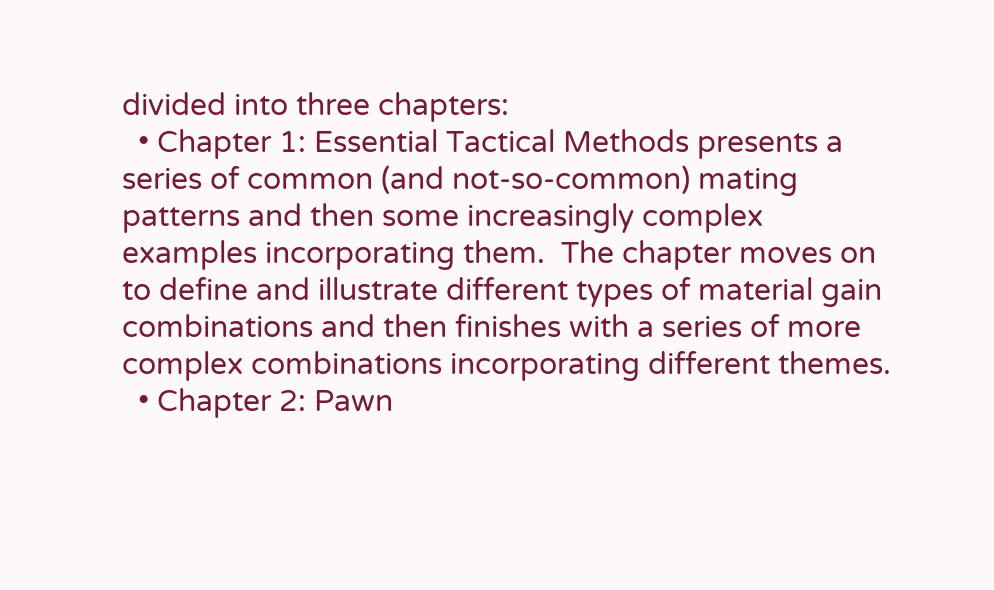divided into three chapters:
  • Chapter 1: Essential Tactical Methods presents a series of common (and not-so-common) mating patterns and then some increasingly complex examples incorporating them.  The chapter moves on to define and illustrate different types of material gain combinations and then finishes with a series of more complex combinations incorporating different themes.
  • Chapter 2: Pawn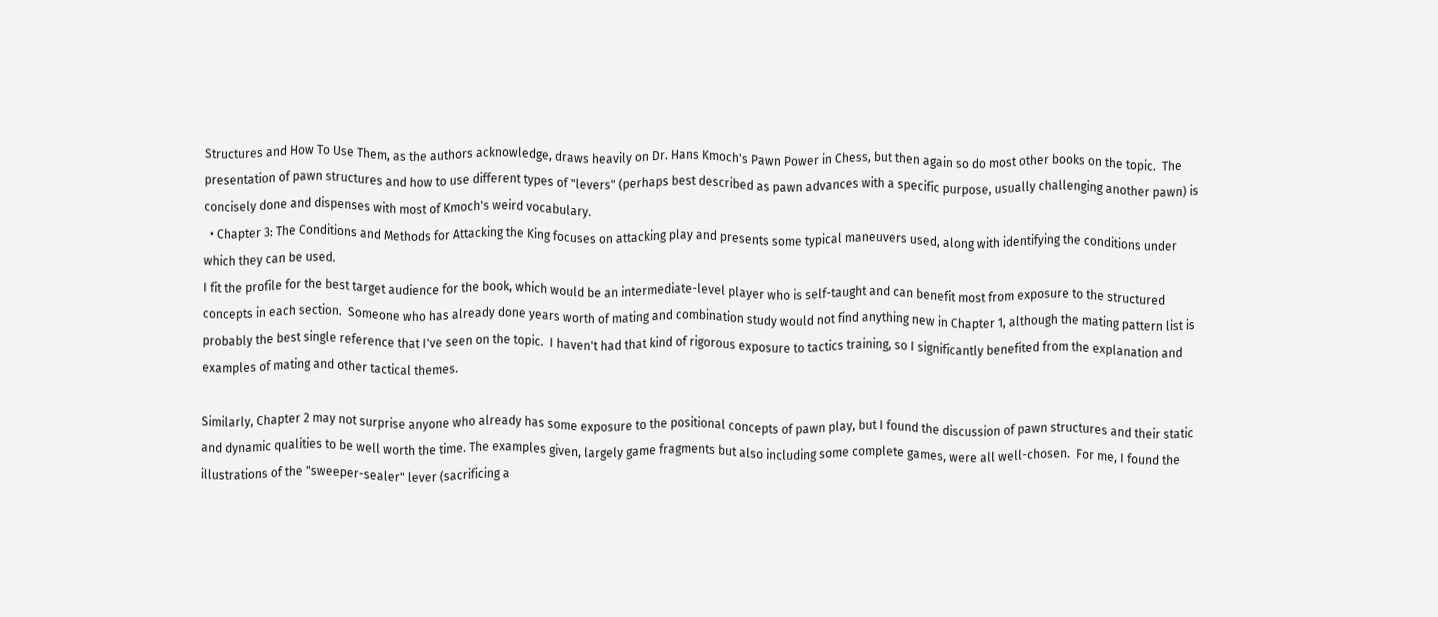Structures and How To Use Them, as the authors acknowledge, draws heavily on Dr. Hans Kmoch's Pawn Power in Chess, but then again so do most other books on the topic.  The presentation of pawn structures and how to use different types of "levers" (perhaps best described as pawn advances with a specific purpose, usually challenging another pawn) is concisely done and dispenses with most of Kmoch's weird vocabulary.
  • Chapter 3: The Conditions and Methods for Attacking the King focuses on attacking play and presents some typical maneuvers used, along with identifying the conditions under which they can be used.
I fit the profile for the best target audience for the book, which would be an intermediate-level player who is self-taught and can benefit most from exposure to the structured concepts in each section.  Someone who has already done years worth of mating and combination study would not find anything new in Chapter 1, although the mating pattern list is probably the best single reference that I've seen on the topic.  I haven't had that kind of rigorous exposure to tactics training, so I significantly benefited from the explanation and examples of mating and other tactical themes.

Similarly, Chapter 2 may not surprise anyone who already has some exposure to the positional concepts of pawn play, but I found the discussion of pawn structures and their static and dynamic qualities to be well worth the time. The examples given, largely game fragments but also including some complete games, were all well-chosen.  For me, I found the illustrations of the "sweeper-sealer" lever (sacrificing a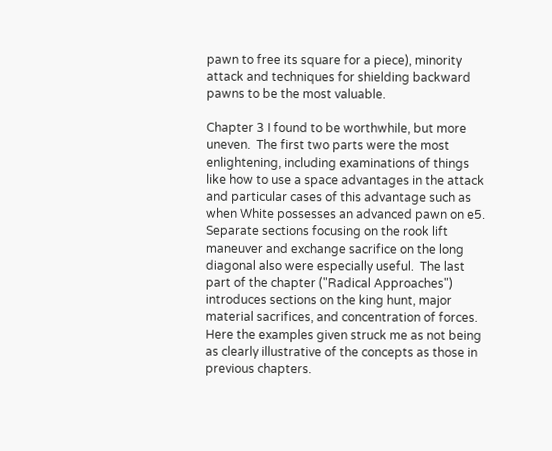pawn to free its square for a piece), minority attack and techniques for shielding backward pawns to be the most valuable.

Chapter 3 I found to be worthwhile, but more uneven.  The first two parts were the most enlightening, including examinations of things like how to use a space advantages in the attack and particular cases of this advantage such as when White possesses an advanced pawn on e5.  Separate sections focusing on the rook lift maneuver and exchange sacrifice on the long diagonal also were especially useful.  The last part of the chapter ("Radical Approaches") introduces sections on the king hunt, major material sacrifices, and concentration of forces.  Here the examples given struck me as not being as clearly illustrative of the concepts as those in previous chapters.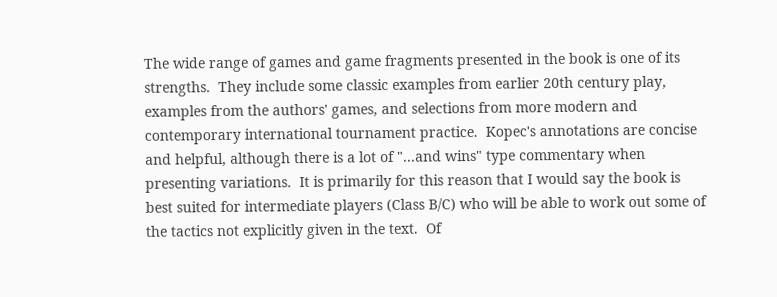The wide range of games and game fragments presented in the book is one of its strengths.  They include some classic examples from earlier 20th century play, examples from the authors' games, and selections from more modern and contemporary international tournament practice.  Kopec's annotations are concise and helpful, although there is a lot of "...and wins" type commentary when presenting variations.  It is primarily for this reason that I would say the book is best suited for intermediate players (Class B/C) who will be able to work out some of the tactics not explicitly given in the text.  Of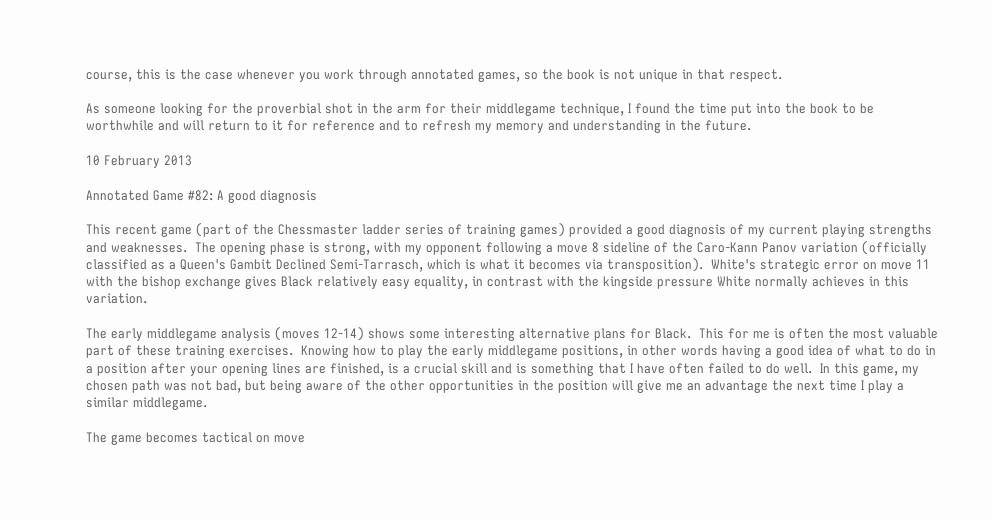course, this is the case whenever you work through annotated games, so the book is not unique in that respect.

As someone looking for the proverbial shot in the arm for their middlegame technique, I found the time put into the book to be worthwhile and will return to it for reference and to refresh my memory and understanding in the future.

10 February 2013

Annotated Game #82: A good diagnosis

This recent game (part of the Chessmaster ladder series of training games) provided a good diagnosis of my current playing strengths and weaknesses.  The opening phase is strong, with my opponent following a move 8 sideline of the Caro-Kann Panov variation (officially classified as a Queen's Gambit Declined Semi-Tarrasch, which is what it becomes via transposition).  White's strategic error on move 11 with the bishop exchange gives Black relatively easy equality, in contrast with the kingside pressure White normally achieves in this variation.

The early middlegame analysis (moves 12-14) shows some interesting alternative plans for Black.  This for me is often the most valuable part of these training exercises.  Knowing how to play the early middlegame positions, in other words having a good idea of what to do in a position after your opening lines are finished, is a crucial skill and is something that I have often failed to do well.  In this game, my chosen path was not bad, but being aware of the other opportunities in the position will give me an advantage the next time I play a similar middlegame.

The game becomes tactical on move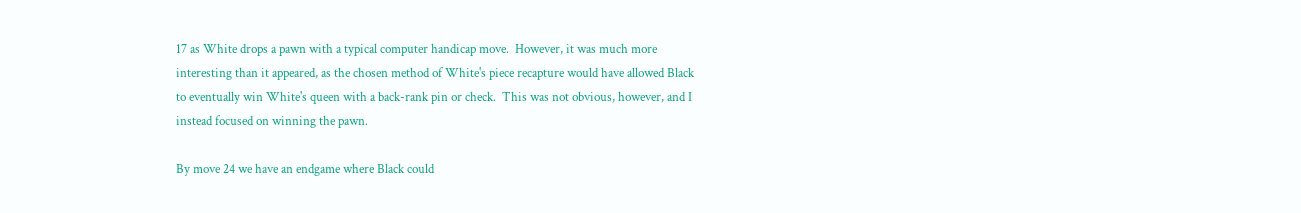17 as White drops a pawn with a typical computer handicap move.  However, it was much more interesting than it appeared, as the chosen method of White's piece recapture would have allowed Black to eventually win White's queen with a back-rank pin or check.  This was not obvious, however, and I instead focused on winning the pawn.

By move 24 we have an endgame where Black could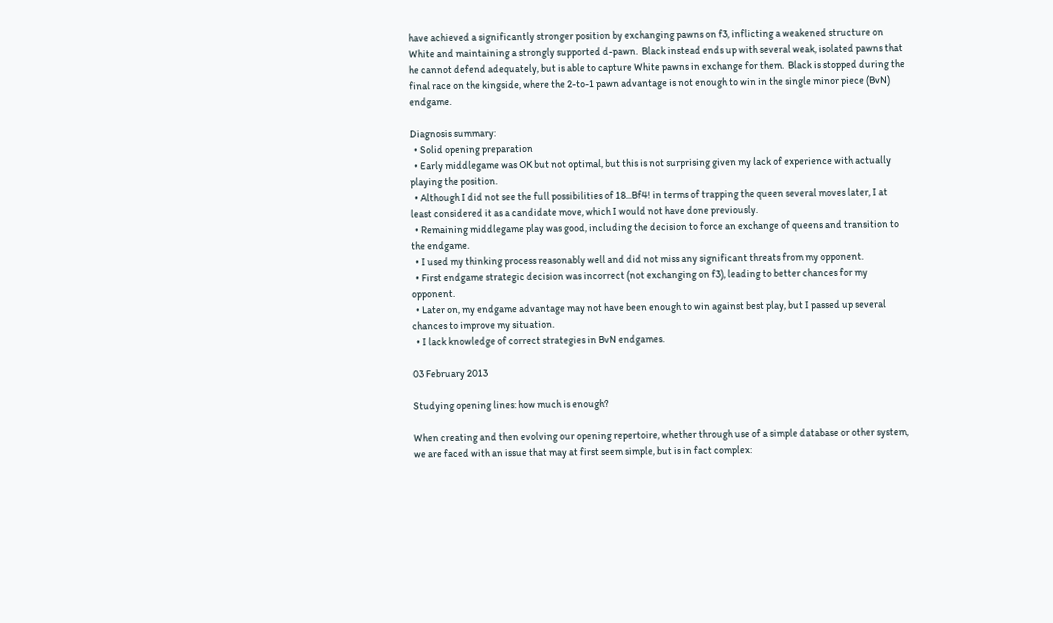have achieved a significantly stronger position by exchanging pawns on f3, inflicting a weakened structure on White and maintaining a strongly supported d-pawn.  Black instead ends up with several weak, isolated pawns that he cannot defend adequately, but is able to capture White pawns in exchange for them.  Black is stopped during the final race on the kingside, where the 2-to-1 pawn advantage is not enough to win in the single minor piece (BvN) endgame.

Diagnosis summary:
  • Solid opening preparation
  • Early middlegame was OK but not optimal, but this is not surprising given my lack of experience with actually playing the position.
  • Although I did not see the full possibilities of 18...Bf4! in terms of trapping the queen several moves later, I at least considered it as a candidate move, which I would not have done previously.
  • Remaining middlegame play was good, including the decision to force an exchange of queens and transition to the endgame.
  • I used my thinking process reasonably well and did not miss any significant threats from my opponent.
  • First endgame strategic decision was incorrect (not exchanging on f3), leading to better chances for my opponent.
  • Later on, my endgame advantage may not have been enough to win against best play, but I passed up several chances to improve my situation.
  • I lack knowledge of correct strategies in BvN endgames.

03 February 2013

Studying opening lines: how much is enough?

When creating and then evolving our opening repertoire, whether through use of a simple database or other system, we are faced with an issue that may at first seem simple, but is in fact complex: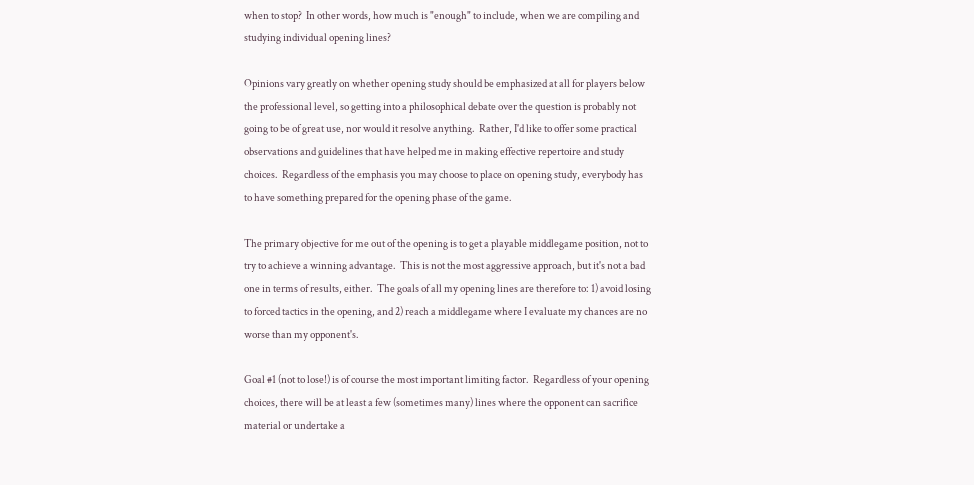when to stop?  In other words, how much is "enough" to include, when we are compiling and studying individual opening lines?

Opinions vary greatly on whether opening study should be emphasized at all for players below the professional level, so getting into a philosophical debate over the question is probably not going to be of great use, nor would it resolve anything.  Rather, I'd like to offer some practical observations and guidelines that have helped me in making effective repertoire and study choices.  Regardless of the emphasis you may choose to place on opening study, everybody has to have something prepared for the opening phase of the game.

The primary objective for me out of the opening is to get a playable middlegame position, not to try to achieve a winning advantage.  This is not the most aggressive approach, but it's not a bad one in terms of results, either.  The goals of all my opening lines are therefore to: 1) avoid losing to forced tactics in the opening, and 2) reach a middlegame where I evaluate my chances are no worse than my opponent's.

Goal #1 (not to lose!) is of course the most important limiting factor.  Regardless of your opening choices, there will be at least a few (sometimes many) lines where the opponent can sacrifice material or undertake a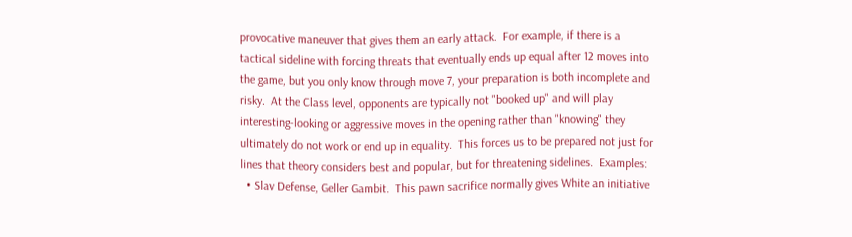provocative maneuver that gives them an early attack.  For example, if there is a tactical sideline with forcing threats that eventually ends up equal after 12 moves into the game, but you only know through move 7, your preparation is both incomplete and risky.  At the Class level, opponents are typically not "booked up" and will play interesting-looking or aggressive moves in the opening rather than "knowing" they ultimately do not work or end up in equality.  This forces us to be prepared not just for lines that theory considers best and popular, but for threatening sidelines.  Examples:
  • Slav Defense, Geller Gambit.  This pawn sacrifice normally gives White an initiative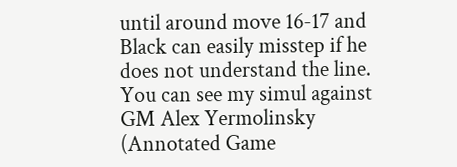until around move 16-17 and Black can easily misstep if he does not understand the line.  You can see my simul against GM Alex Yermolinsky (Annotated Game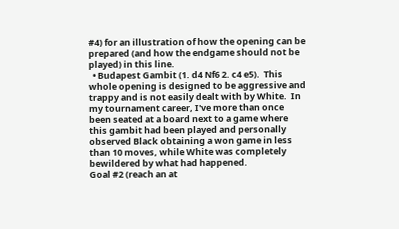#4) for an illustration of how the opening can be prepared (and how the endgame should not be played) in this line.
  • Budapest Gambit (1. d4 Nf6 2. c4 e5).  This whole opening is designed to be aggressive and trappy and is not easily dealt with by White.  In my tournament career, I've more than once been seated at a board next to a game where this gambit had been played and personally observed Black obtaining a won game in less than 10 moves, while White was completely bewildered by what had happened.
Goal #2 (reach an at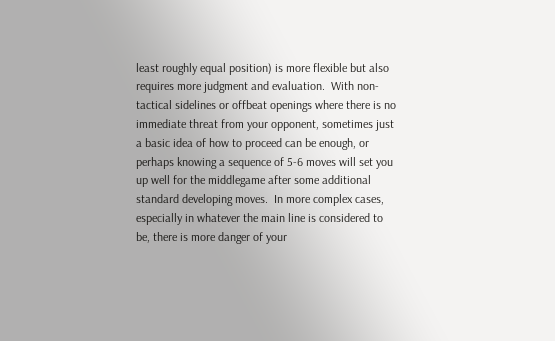least roughly equal position) is more flexible but also requires more judgment and evaluation.  With non-tactical sidelines or offbeat openings where there is no immediate threat from your opponent, sometimes just a basic idea of how to proceed can be enough, or perhaps knowing a sequence of 5-6 moves will set you up well for the middlegame after some additional standard developing moves.  In more complex cases, especially in whatever the main line is considered to be, there is more danger of your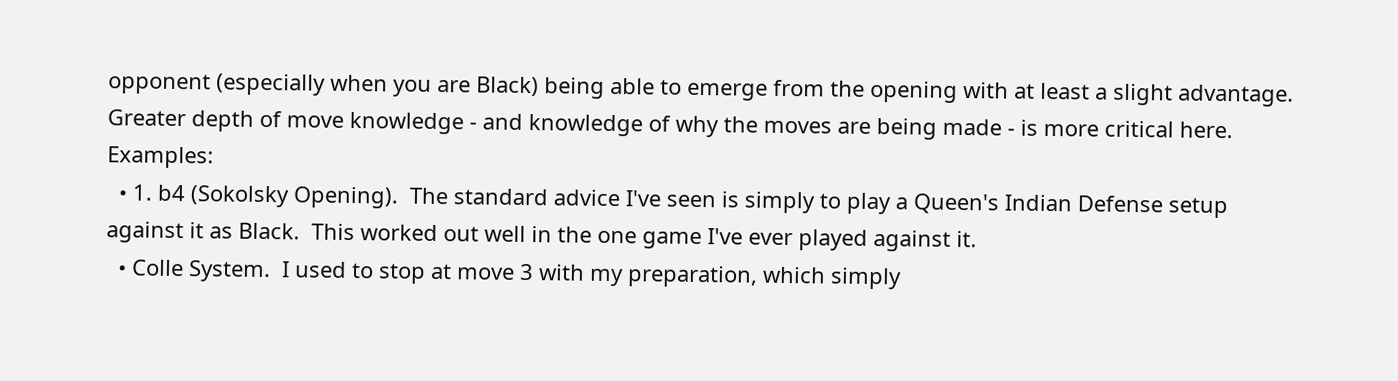opponent (especially when you are Black) being able to emerge from the opening with at least a slight advantage.  Greater depth of move knowledge - and knowledge of why the moves are being made - is more critical here.  Examples:
  • 1. b4 (Sokolsky Opening).  The standard advice I've seen is simply to play a Queen's Indian Defense setup against it as Black.  This worked out well in the one game I've ever played against it.
  • Colle System.  I used to stop at move 3 with my preparation, which simply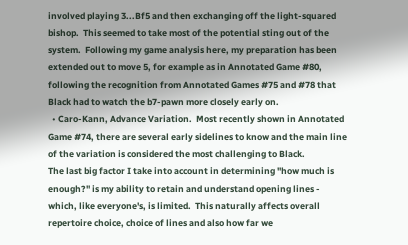involved playing 3...Bf5 and then exchanging off the light-squared bishop.  This seemed to take most of the potential sting out of the system.  Following my game analysis here, my preparation has been extended out to move 5, for example as in Annotated Game #80, following the recognition from Annotated Games #75 and #78 that Black had to watch the b7-pawn more closely early on.
  • Caro-Kann, Advance Variation.  Most recently shown in Annotated Game #74, there are several early sidelines to know and the main line of the variation is considered the most challenging to Black.
The last big factor I take into account in determining "how much is enough?" is my ability to retain and understand opening lines - which, like everyone's, is limited.  This naturally affects overall repertoire choice, choice of lines and also how far we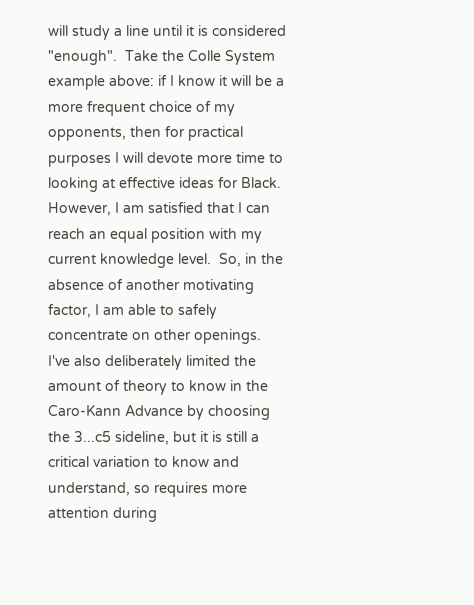will study a line until it is considered "enough".  Take the Colle System example above: if I know it will be a more frequent choice of my opponents, then for practical purposes I will devote more time to looking at effective ideas for Black.  However, I am satisfied that I can reach an equal position with my current knowledge level.  So, in the absence of another motivating factor, I am able to safely concentrate on other openings.  I've also deliberately limited the amount of theory to know in the Caro-Kann Advance by choosing the 3...c5 sideline, but it is still a critical variation to know and understand, so requires more attention during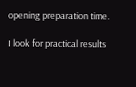opening preparation time.

I look for practical results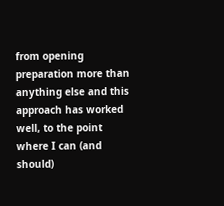from opening preparation more than anything else and this approach has worked well, to the point where I can (and should)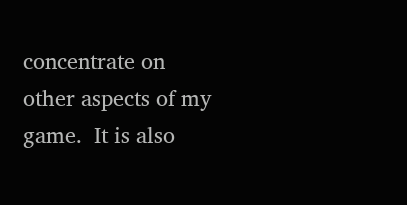concentrate on other aspects of my game.  It is also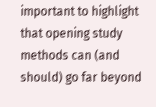important to highlight that opening study methods can (and should) go far beyond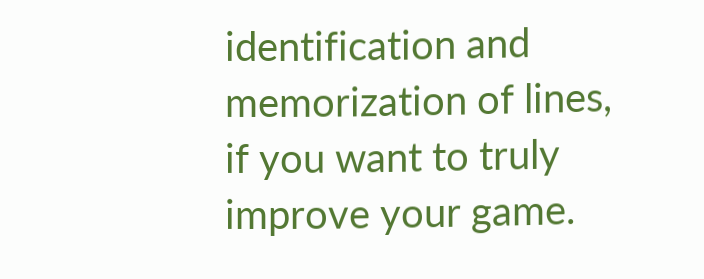identification and memorization of lines, if you want to truly improve your game.